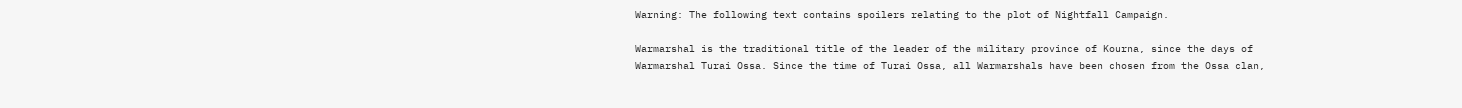Warning: The following text contains spoilers relating to the plot of Nightfall Campaign.

Warmarshal is the traditional title of the leader of the military province of Kourna, since the days of Warmarshal Turai Ossa. Since the time of Turai Ossa, all Warmarshals have been chosen from the Ossa clan,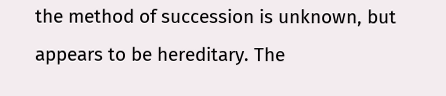the method of succession is unknown, but appears to be hereditary. The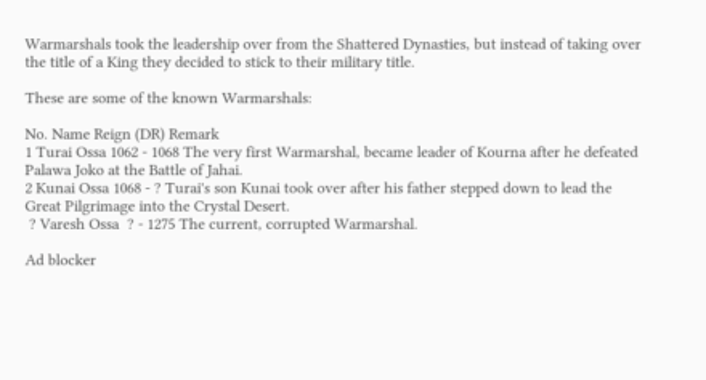Warmarshals took the leadership over from the Shattered Dynasties, but instead of taking over the title of a King they decided to stick to their military title.

These are some of the known Warmarshals:

No. Name Reign (DR) Remark
1 Turai Ossa 1062 - 1068 The very first Warmarshal, became leader of Kourna after he defeated Palawa Joko at the Battle of Jahai.
2 Kunai Ossa 1068 - ? Turai's son Kunai took over after his father stepped down to lead the Great Pilgrimage into the Crystal Desert.
 ? Varesh Ossa  ? - 1275 The current, corrupted Warmarshal.

Ad blocker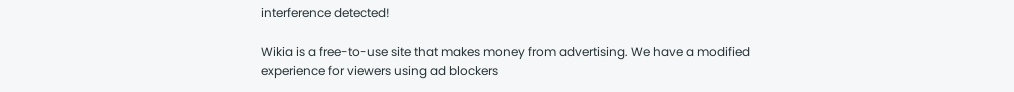interference detected!

Wikia is a free-to-use site that makes money from advertising. We have a modified experience for viewers using ad blockers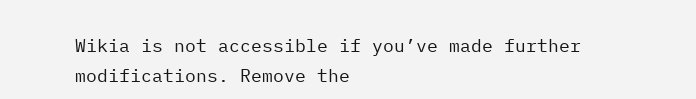Wikia is not accessible if you’ve made further modifications. Remove the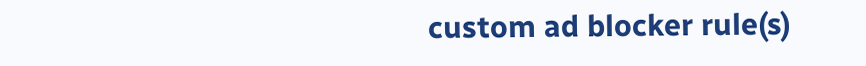custom ad blocker rule(s)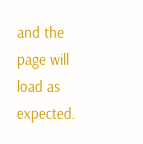and the page will load as expected.